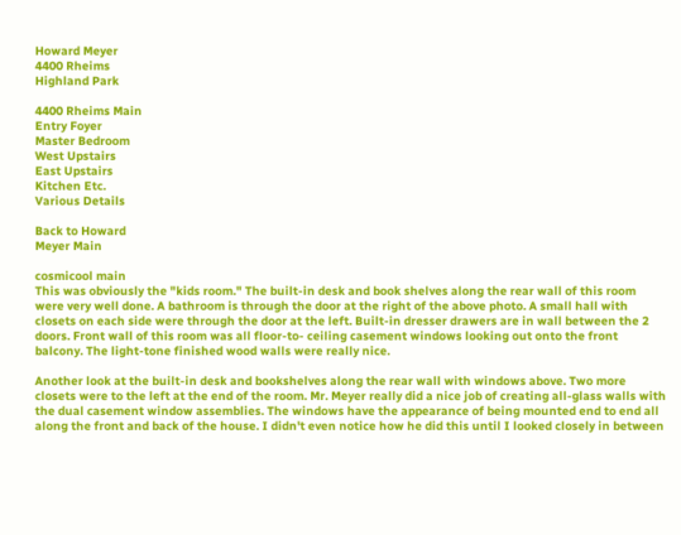Howard Meyer
4400 Rheims
Highland Park

4400 Rheims Main
Entry Foyer
Master Bedroom
West Upstairs
East Upstairs
Kitchen Etc.
Various Details

Back to Howard
Meyer Main

cosmicool main
This was obviously the "kids room." The built-in desk and book shelves along the rear wall of this room were very well done. A bathroom is through the door at the right of the above photo. A small hall with closets on each side were through the door at the left. Built-in dresser drawers are in wall between the 2 doors. Front wall of this room was all floor-to- ceiling casement windows looking out onto the front balcony. The light-tone finished wood walls were really nice.

Another look at the built-in desk and bookshelves along the rear wall with windows above. Two more closets were to the left at the end of the room. Mr. Meyer really did a nice job of creating all-glass walls with the dual casement window assemblies. The windows have the appearance of being mounted end to end all along the front and back of the house. I didn't even notice how he did this until I looked closely in between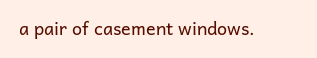a pair of casement windows.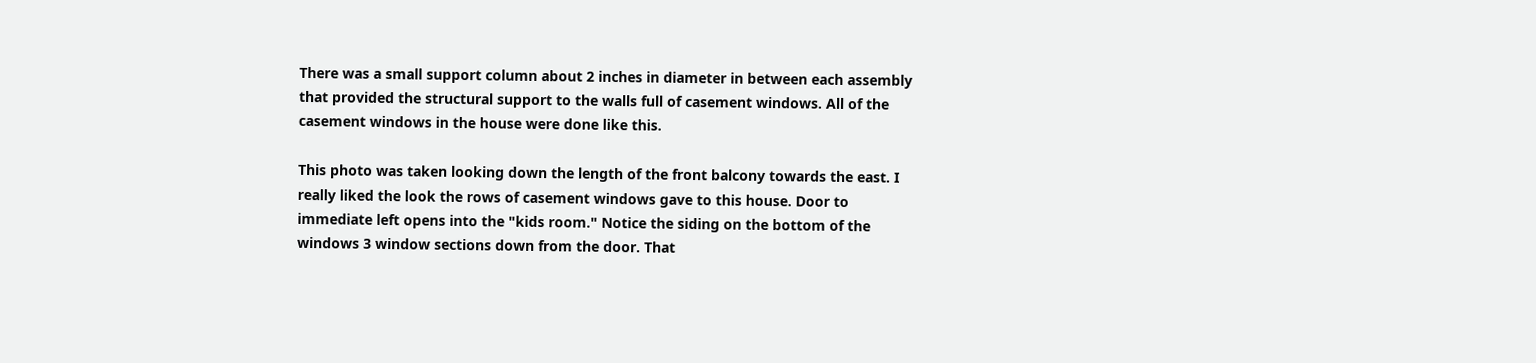There was a small support column about 2 inches in diameter in between each assembly that provided the structural support to the walls full of casement windows. All of the casement windows in the house were done like this.

This photo was taken looking down the length of the front balcony towards the east. I really liked the look the rows of casement windows gave to this house. Door to immediate left opens into the "kids room." Notice the siding on the bottom of the windows 3 window sections down from the door. That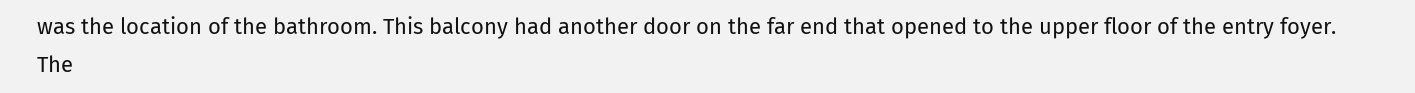was the location of the bathroom. This balcony had another door on the far end that opened to the upper floor of the entry foyer. The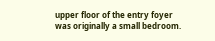upper floor of the entry foyer was originally a small bedroom.